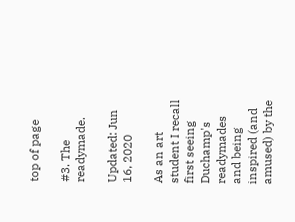top of page

#3. The readymade.

Updated: Jun 16, 2020

As an art student I recall first seeing Duchamp's readymades and being inspired (and amused) by the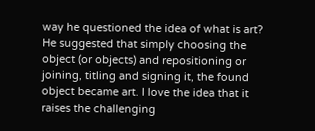way he questioned the idea of what is art? He suggested that simply choosing the object (or objects) and repositioning or joining, titling and signing it, the found object became art. I love the idea that it raises the challenging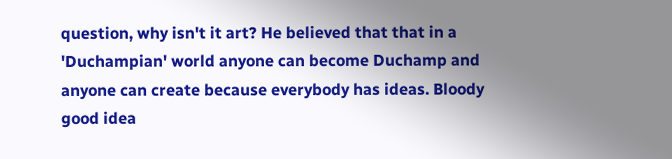question, why isn't it art? He believed that that in a 'Duchampian' world anyone can become Duchamp and anyone can create because everybody has ideas. Bloody good idea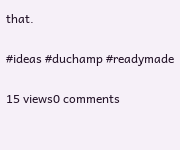that.

#ideas #duchamp #readymade

15 views0 comments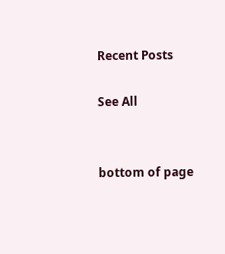Recent Posts

See All


bottom of page